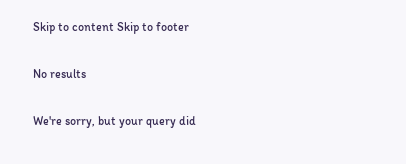Skip to content Skip to footer

No results

We're sorry, but your query did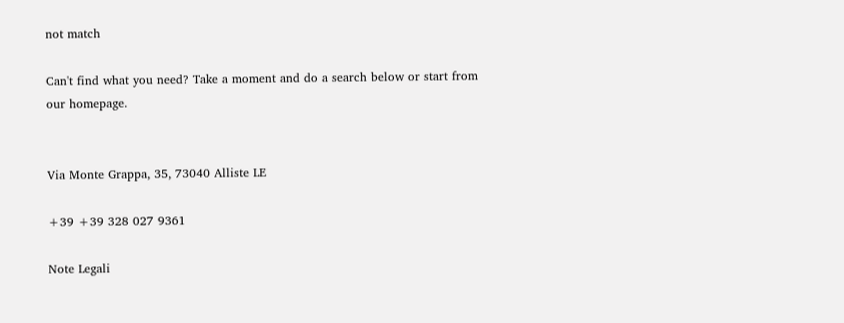not match

Can't find what you need? Take a moment and do a search below or start from our homepage.


Via Monte Grappa, 35, 73040 Alliste LE

+39 +39 328 027 9361

Note Legali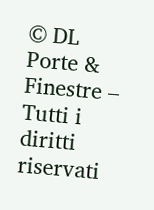© DL Porte & Finestre – Tutti i diritti riservati